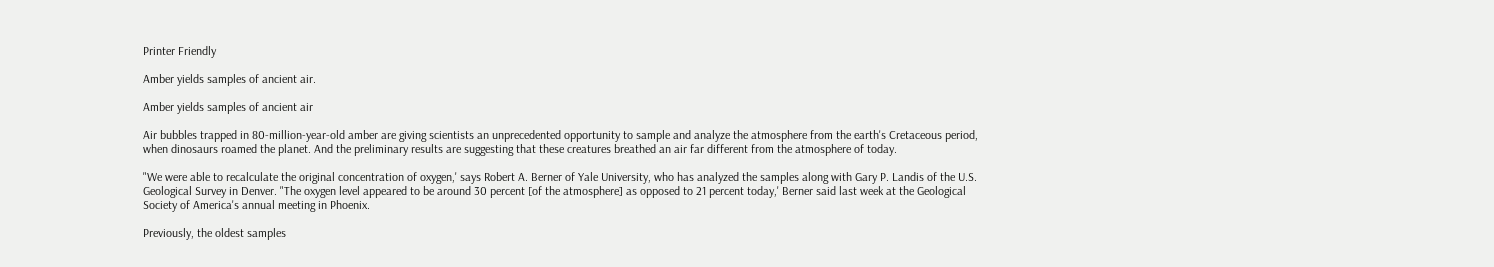Printer Friendly

Amber yields samples of ancient air.

Amber yields samples of ancient air

Air bubbles trapped in 80-million-year-old amber are giving scientists an unprecedented opportunity to sample and analyze the atmosphere from the earth's Cretaceous period, when dinosaurs roamed the planet. And the preliminary results are suggesting that these creatures breathed an air far different from the atmosphere of today.

"We were able to recalculate the original concentration of oxygen,' says Robert A. Berner of Yale University, who has analyzed the samples along with Gary P. Landis of the U.S. Geological Survey in Denver. "The oxygen level appeared to be around 30 percent [of the atmosphere] as opposed to 21 percent today,' Berner said last week at the Geological Society of America's annual meeting in Phoenix.

Previously, the oldest samples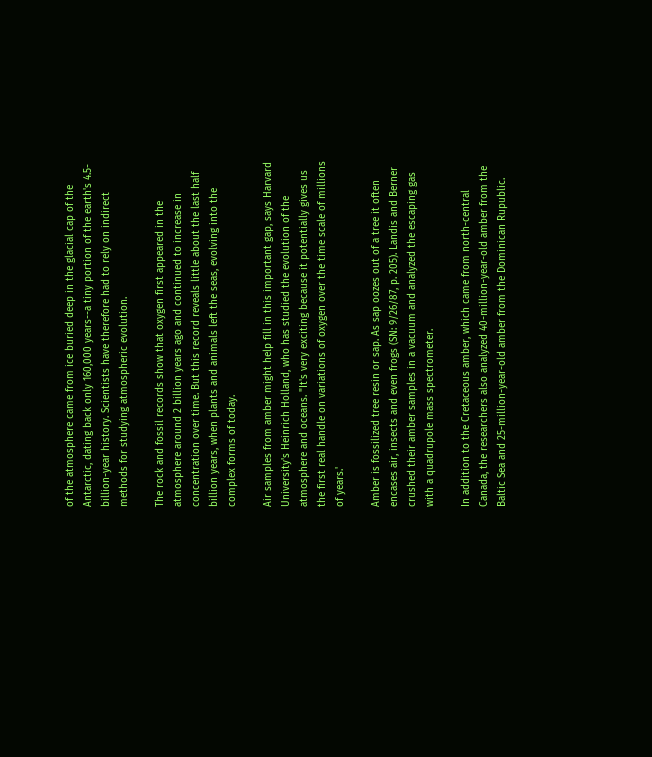of the atmosphere came from ice buried deep in the glacial cap of the Antarctic, dating back only 160,000 years--a tiny portion of the earth's 4.5-billion-year history. Scientists have therefore had to rely on indirect methods for studying atmospheric evolution.

The rock and fossil records show that oxygen first appeared in the atmosphere around 2 billion years ago and continued to increase in concentration over time. But this record reveals little about the last half billion years, when plants and animals left the seas, evolving into the complex forms of today.

Air samples from amber might help fill in this important gap, says Harvard University's Heinrich Holland, who has studied the evolution of the atmosphere and oceans. "It's very exciting because it potentially gives us the first real handle on variations of oxygen over the time scale of millions of years.'

Amber is fossilized tree resin or sap. As sap oozes out of a tree it often encases air, insects and even frogs (SN: 9/26/87, p. 205). Landis and Berner crushed their amber samples in a vacuum and analyzed the escaping gas with a quadrupole mass spectrometer.

In addition to the Cretaceous amber, which came from north-central Canada, the researchers also analyzed 40-million-year-old amber from the Baltic Sea and 25-million-year-old amber from the Dominican Rupublic.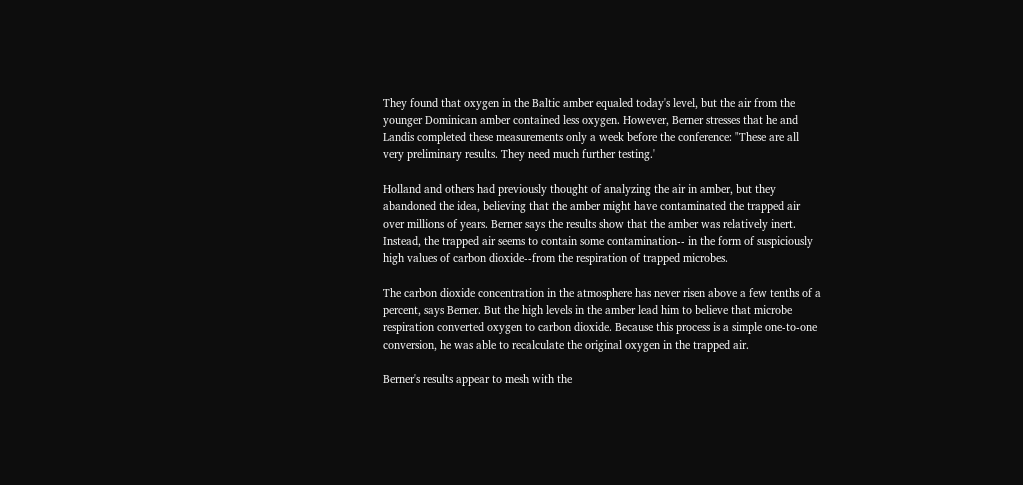They found that oxygen in the Baltic amber equaled today's level, but the air from the younger Dominican amber contained less oxygen. However, Berner stresses that he and Landis completed these measurements only a week before the conference: "These are all very preliminary results. They need much further testing.'

Holland and others had previously thought of analyzing the air in amber, but they abandoned the idea, believing that the amber might have contaminated the trapped air over millions of years. Berner says the results show that the amber was relatively inert. Instead, the trapped air seems to contain some contamination-- in the form of suspiciously high values of carbon dioxide--from the respiration of trapped microbes.

The carbon dioxide concentration in the atmosphere has never risen above a few tenths of a percent, says Berner. But the high levels in the amber lead him to believe that microbe respiration converted oxygen to carbon dioxide. Because this process is a simple one-to-one conversion, he was able to recalculate the original oxygen in the trapped air.

Berner's results appear to mesh with the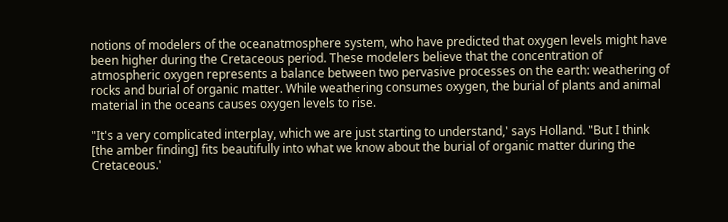notions of modelers of the oceanatmosphere system, who have predicted that oxygen levels might have been higher during the Cretaceous period. These modelers believe that the concentration of atmospheric oxygen represents a balance between two pervasive processes on the earth: weathering of rocks and burial of organic matter. While weathering consumes oxygen, the burial of plants and animal material in the oceans causes oxygen levels to rise.

"It's a very complicated interplay, which we are just starting to understand,' says Holland. "But I think [the amber finding] fits beautifully into what we know about the burial of organic matter during the Cretaceous.'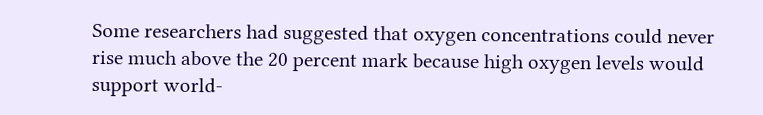Some researchers had suggested that oxygen concentrations could never rise much above the 20 percent mark because high oxygen levels would support world-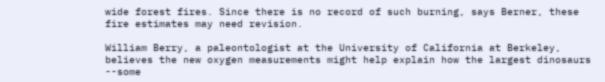wide forest fires. Since there is no record of such burning, says Berner, these fire estimates may need revision.

William Berry, a paleontologist at the University of California at Berkeley, believes the new oxygen measurements might help explain how the largest dinosaurs --some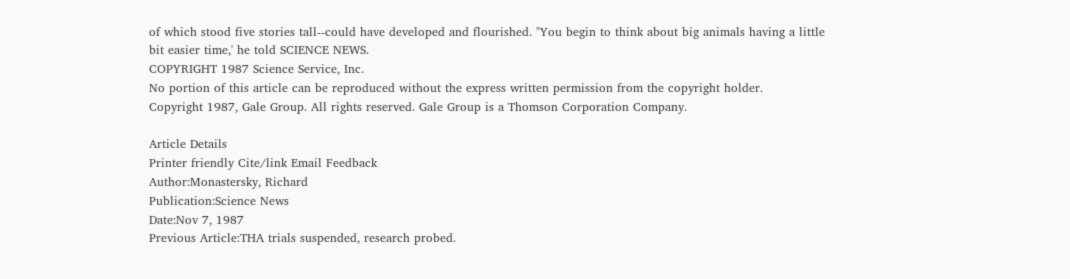of which stood five stories tall--could have developed and flourished. "You begin to think about big animals having a little bit easier time,' he told SCIENCE NEWS.
COPYRIGHT 1987 Science Service, Inc.
No portion of this article can be reproduced without the express written permission from the copyright holder.
Copyright 1987, Gale Group. All rights reserved. Gale Group is a Thomson Corporation Company.

Article Details
Printer friendly Cite/link Email Feedback
Author:Monastersky, Richard
Publication:Science News
Date:Nov 7, 1987
Previous Article:THA trials suspended, research probed.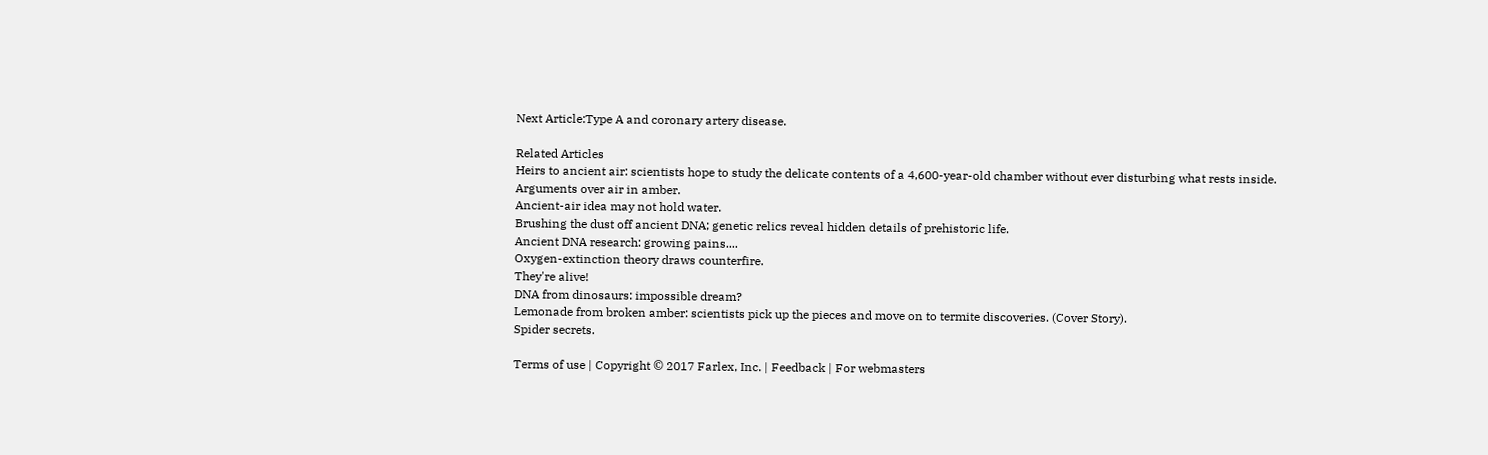Next Article:Type A and coronary artery disease.

Related Articles
Heirs to ancient air: scientists hope to study the delicate contents of a 4,600-year-old chamber without ever disturbing what rests inside.
Arguments over air in amber.
Ancient-air idea may not hold water.
Brushing the dust off ancient DNA; genetic relics reveal hidden details of prehistoric life.
Ancient DNA research: growing pains....
Oxygen-extinction theory draws counterfire.
They're alive!
DNA from dinosaurs: impossible dream?
Lemonade from broken amber: scientists pick up the pieces and move on to termite discoveries. (Cover Story).
Spider secrets.

Terms of use | Copyright © 2017 Farlex, Inc. | Feedback | For webmasters